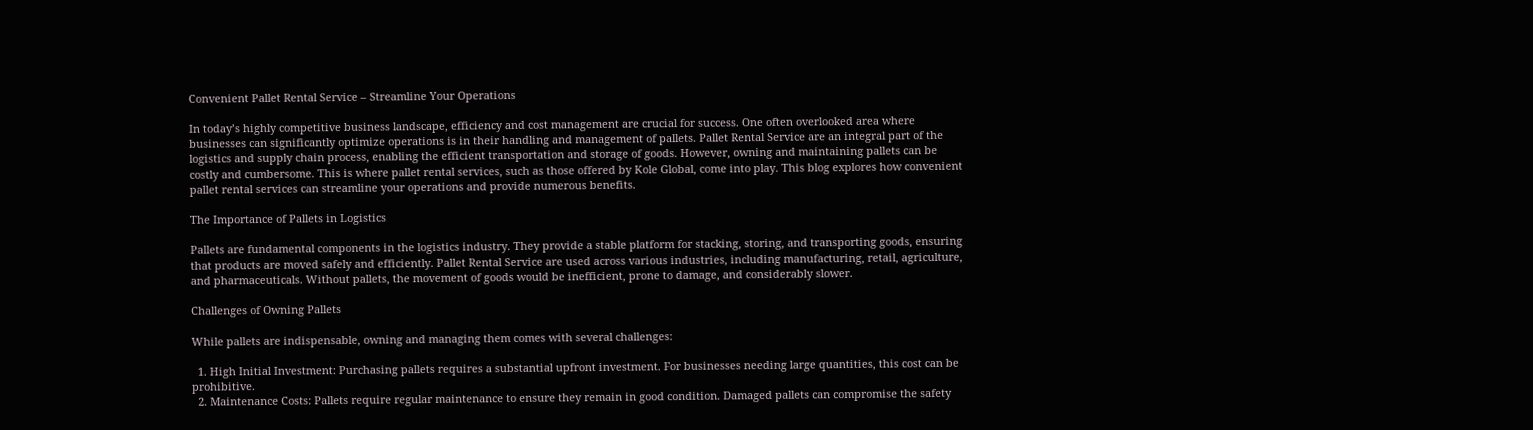Convenient Pallet Rental Service – Streamline Your Operations

In today’s highly competitive business landscape, efficiency and cost management are crucial for success. One often overlooked area where businesses can significantly optimize operations is in their handling and management of pallets. Pallet Rental Service are an integral part of the logistics and supply chain process, enabling the efficient transportation and storage of goods. However, owning and maintaining pallets can be costly and cumbersome. This is where pallet rental services, such as those offered by Kole Global, come into play. This blog explores how convenient pallet rental services can streamline your operations and provide numerous benefits.

The Importance of Pallets in Logistics

Pallets are fundamental components in the logistics industry. They provide a stable platform for stacking, storing, and transporting goods, ensuring that products are moved safely and efficiently. Pallet Rental Service are used across various industries, including manufacturing, retail, agriculture, and pharmaceuticals. Without pallets, the movement of goods would be inefficient, prone to damage, and considerably slower.

Challenges of Owning Pallets

While pallets are indispensable, owning and managing them comes with several challenges:

  1. High Initial Investment: Purchasing pallets requires a substantial upfront investment. For businesses needing large quantities, this cost can be prohibitive.
  2. Maintenance Costs: Pallets require regular maintenance to ensure they remain in good condition. Damaged pallets can compromise the safety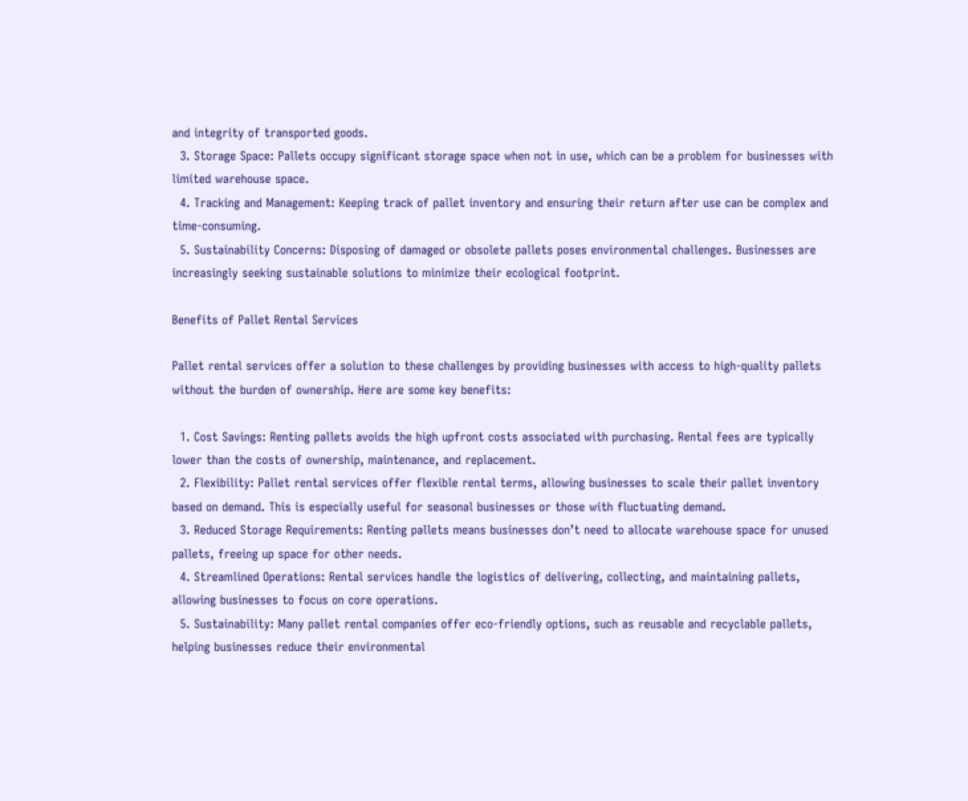and integrity of transported goods.
  3. Storage Space: Pallets occupy significant storage space when not in use, which can be a problem for businesses with limited warehouse space.
  4. Tracking and Management: Keeping track of pallet inventory and ensuring their return after use can be complex and time-consuming.
  5. Sustainability Concerns: Disposing of damaged or obsolete pallets poses environmental challenges. Businesses are increasingly seeking sustainable solutions to minimize their ecological footprint.

Benefits of Pallet Rental Services

Pallet rental services offer a solution to these challenges by providing businesses with access to high-quality pallets without the burden of ownership. Here are some key benefits:

  1. Cost Savings: Renting pallets avoids the high upfront costs associated with purchasing. Rental fees are typically lower than the costs of ownership, maintenance, and replacement.
  2. Flexibility: Pallet rental services offer flexible rental terms, allowing businesses to scale their pallet inventory based on demand. This is especially useful for seasonal businesses or those with fluctuating demand.
  3. Reduced Storage Requirements: Renting pallets means businesses don’t need to allocate warehouse space for unused pallets, freeing up space for other needs.
  4. Streamlined Operations: Rental services handle the logistics of delivering, collecting, and maintaining pallets, allowing businesses to focus on core operations.
  5. Sustainability: Many pallet rental companies offer eco-friendly options, such as reusable and recyclable pallets, helping businesses reduce their environmental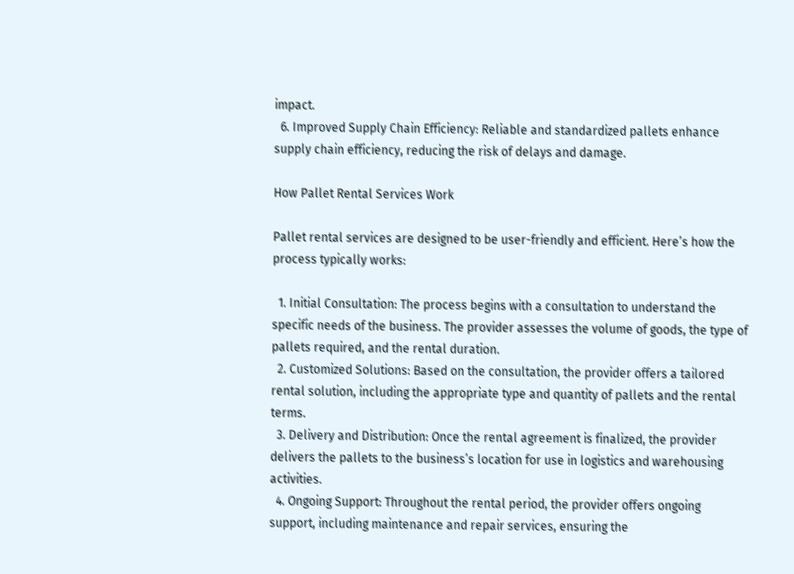impact.
  6. Improved Supply Chain Efficiency: Reliable and standardized pallets enhance supply chain efficiency, reducing the risk of delays and damage.

How Pallet Rental Services Work

Pallet rental services are designed to be user-friendly and efficient. Here’s how the process typically works:

  1. Initial Consultation: The process begins with a consultation to understand the specific needs of the business. The provider assesses the volume of goods, the type of pallets required, and the rental duration.
  2. Customized Solutions: Based on the consultation, the provider offers a tailored rental solution, including the appropriate type and quantity of pallets and the rental terms.
  3. Delivery and Distribution: Once the rental agreement is finalized, the provider delivers the pallets to the business’s location for use in logistics and warehousing activities.
  4. Ongoing Support: Throughout the rental period, the provider offers ongoing support, including maintenance and repair services, ensuring the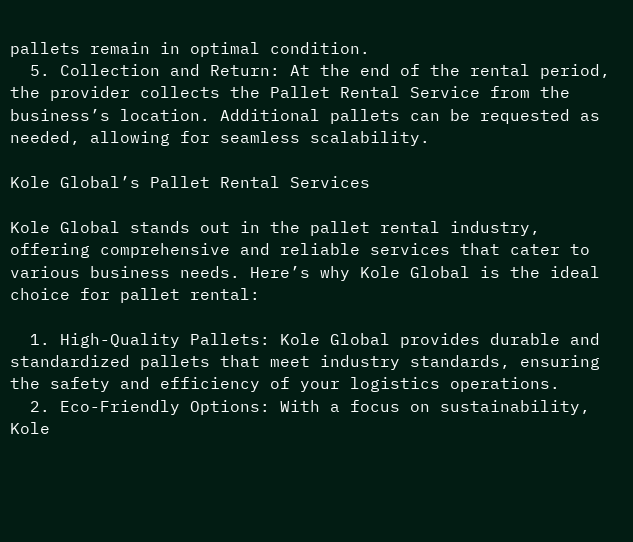pallets remain in optimal condition.
  5. Collection and Return: At the end of the rental period, the provider collects the Pallet Rental Service from the business’s location. Additional pallets can be requested as needed, allowing for seamless scalability.

Kole Global’s Pallet Rental Services

Kole Global stands out in the pallet rental industry, offering comprehensive and reliable services that cater to various business needs. Here’s why Kole Global is the ideal choice for pallet rental:

  1. High-Quality Pallets: Kole Global provides durable and standardized pallets that meet industry standards, ensuring the safety and efficiency of your logistics operations.
  2. Eco-Friendly Options: With a focus on sustainability, Kole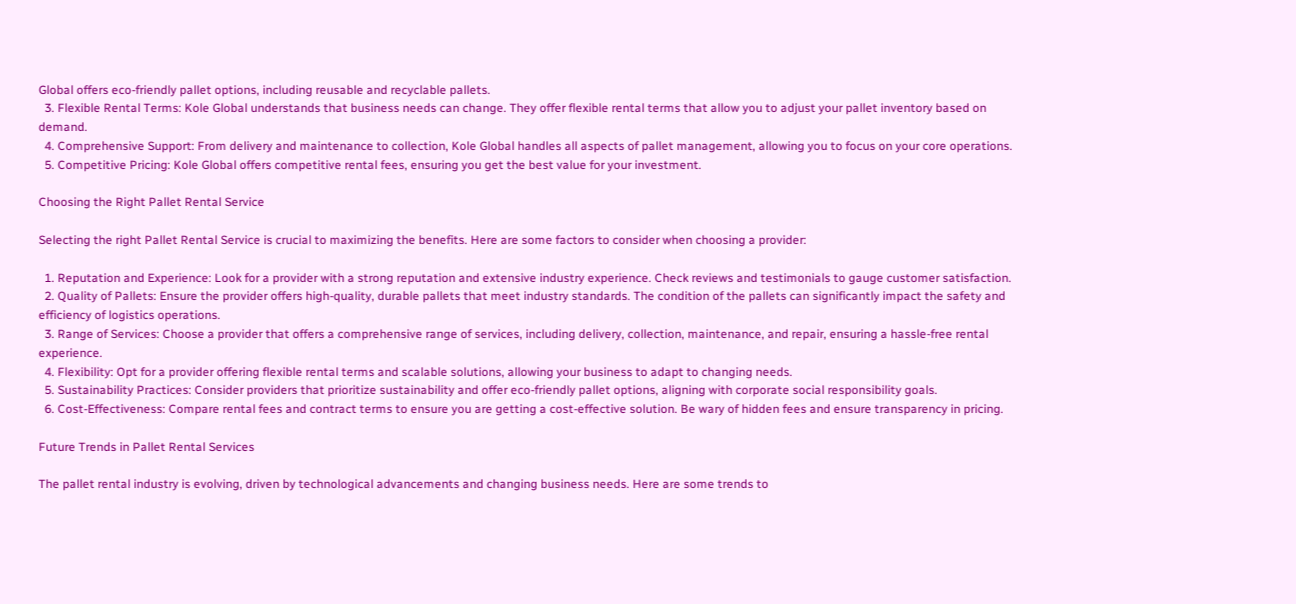Global offers eco-friendly pallet options, including reusable and recyclable pallets.
  3. Flexible Rental Terms: Kole Global understands that business needs can change. They offer flexible rental terms that allow you to adjust your pallet inventory based on demand.
  4. Comprehensive Support: From delivery and maintenance to collection, Kole Global handles all aspects of pallet management, allowing you to focus on your core operations.
  5. Competitive Pricing: Kole Global offers competitive rental fees, ensuring you get the best value for your investment.

Choosing the Right Pallet Rental Service

Selecting the right Pallet Rental Service is crucial to maximizing the benefits. Here are some factors to consider when choosing a provider:

  1. Reputation and Experience: Look for a provider with a strong reputation and extensive industry experience. Check reviews and testimonials to gauge customer satisfaction.
  2. Quality of Pallets: Ensure the provider offers high-quality, durable pallets that meet industry standards. The condition of the pallets can significantly impact the safety and efficiency of logistics operations.
  3. Range of Services: Choose a provider that offers a comprehensive range of services, including delivery, collection, maintenance, and repair, ensuring a hassle-free rental experience.
  4. Flexibility: Opt for a provider offering flexible rental terms and scalable solutions, allowing your business to adapt to changing needs.
  5. Sustainability Practices: Consider providers that prioritize sustainability and offer eco-friendly pallet options, aligning with corporate social responsibility goals.
  6. Cost-Effectiveness: Compare rental fees and contract terms to ensure you are getting a cost-effective solution. Be wary of hidden fees and ensure transparency in pricing.

Future Trends in Pallet Rental Services

The pallet rental industry is evolving, driven by technological advancements and changing business needs. Here are some trends to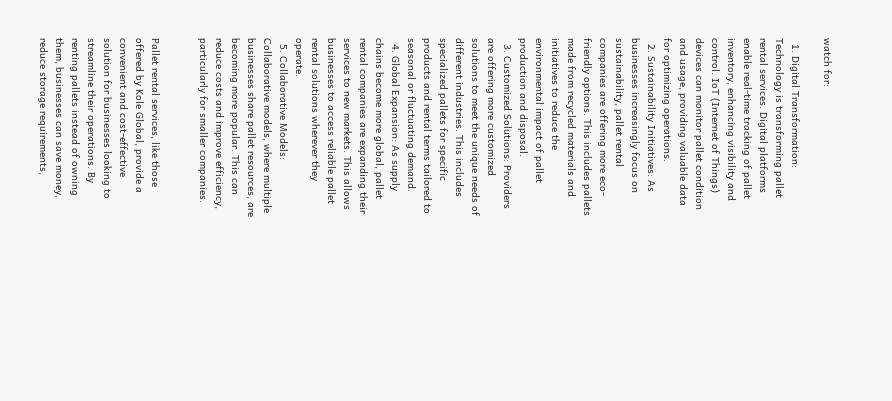watch for:

  1. Digital Transformation: Technology is transforming pallet rental services. Digital platforms enable real-time tracking of pallet inventory, enhancing visibility and control. IoT (Internet of Things) devices can monitor pallet condition and usage, providing valuable data for optimizing operations.
  2. Sustainability Initiatives: As businesses increasingly focus on sustainability, pallet rental companies are offering more eco-friendly options. This includes pallets made from recycled materials and initiatives to reduce the environmental impact of pallet production and disposal.
  3. Customized Solutions: Providers are offering more customized solutions to meet the unique needs of different industries. This includes specialized pallets for specific products and rental terms tailored to seasonal or fluctuating demand.
  4. Global Expansion: As supply chains become more global, pallet rental companies are expanding their services to new markets. This allows businesses to access reliable pallet rental solutions wherever they operate.
  5. Collaborative Models: Collaborative models, where multiple businesses share pallet resources, are becoming more popular. This can reduce costs and improve efficiency, particularly for smaller companies.


Pallet rental services, like those offered by Kole Global, provide a convenient and cost-effective solution for businesses looking to streamline their operations. By renting pallets instead of owning them, businesses can save money, reduce storage requirements,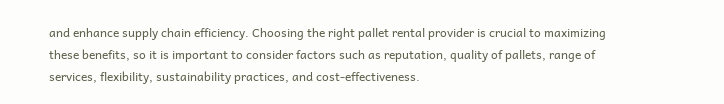and enhance supply chain efficiency. Choosing the right pallet rental provider is crucial to maximizing these benefits, so it is important to consider factors such as reputation, quality of pallets, range of services, flexibility, sustainability practices, and cost-effectiveness.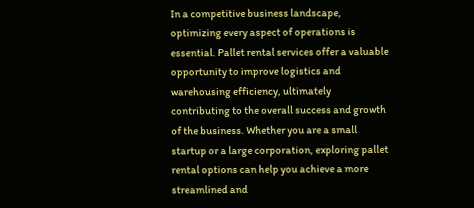In a competitive business landscape, optimizing every aspect of operations is essential. Pallet rental services offer a valuable opportunity to improve logistics and warehousing efficiency, ultimately contributing to the overall success and growth of the business. Whether you are a small startup or a large corporation, exploring pallet rental options can help you achieve a more streamlined and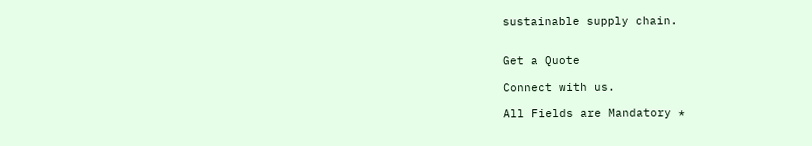sustainable supply chain.


Get a Quote

Connect with us.

All Fields are Mandatory *